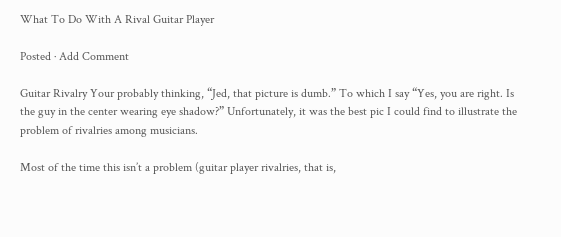What To Do With A Rival Guitar Player

Posted · Add Comment

Guitar Rivalry Your probably thinking, “Jed, that picture is dumb.” To which I say “Yes, you are right. Is the guy in the center wearing eye shadow?” Unfortunately, it was the best pic I could find to illustrate the problem of rivalries among musicians.

Most of the time this isn’t a problem (guitar player rivalries, that is,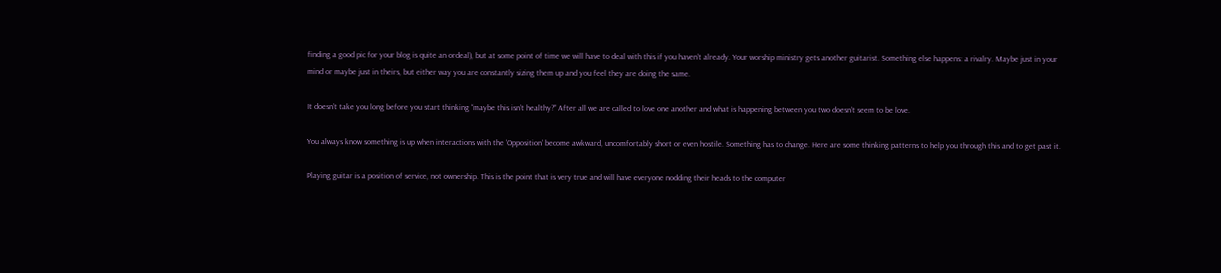finding a good pic for your blog is quite an ordeal), but at some point of time we will have to deal with this if you haven’t already. Your worship ministry gets another guitarist. Something else happens: a rivalry. Maybe just in your mind or maybe just in theirs, but either way you are constantly sizing them up and you feel they are doing the same.

It doesn’t take you long before you start thinking “maybe this isn’t healthy?” After all we are called to love one another and what is happening between you two doesn’t seem to be love.

You always know something is up when interactions with the ‘Opposition’ become awkward, uncomfortably short or even hostile. Something has to change. Here are some thinking patterns to help you through this and to get past it.

Playing guitar is a position of service, not ownership. This is the point that is very true and will have everyone nodding their heads to the computer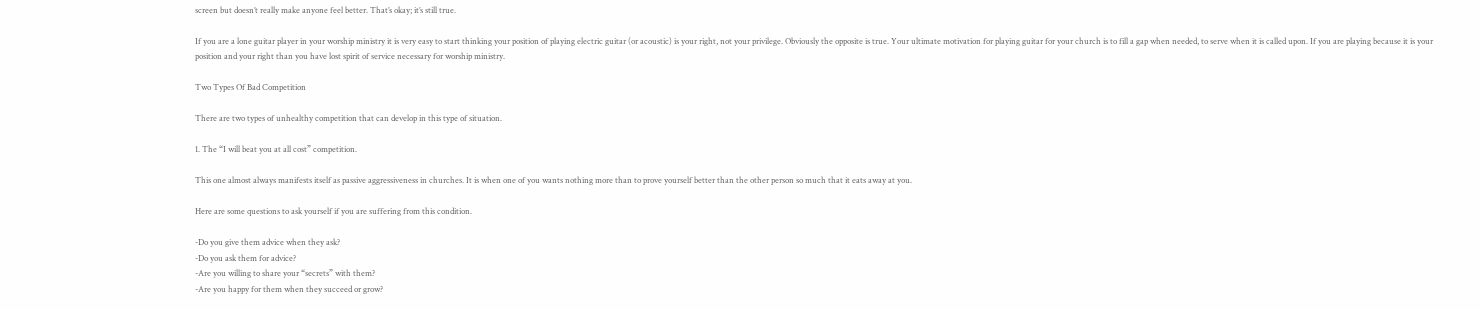screen but doesn’t really make anyone feel better. That’s okay; it’s still true.

If you are a lone guitar player in your worship ministry it is very easy to start thinking your position of playing electric guitar (or acoustic) is your right, not your privilege. Obviously the opposite is true. Your ultimate motivation for playing guitar for your church is to fill a gap when needed, to serve when it is called upon. If you are playing because it is your position and your right than you have lost spirit of service necessary for worship ministry.

Two Types Of Bad Competition

There are two types of unhealthy competition that can develop in this type of situation.

1. The “I will beat you at all cost” competition.

This one almost always manifests itself as passive aggressiveness in churches. It is when one of you wants nothing more than to prove yourself better than the other person so much that it eats away at you.

Here are some questions to ask yourself if you are suffering from this condition.

-Do you give them advice when they ask?
-Do you ask them for advice?
-Are you willing to share your “secrets” with them?
-Are you happy for them when they succeed or grow?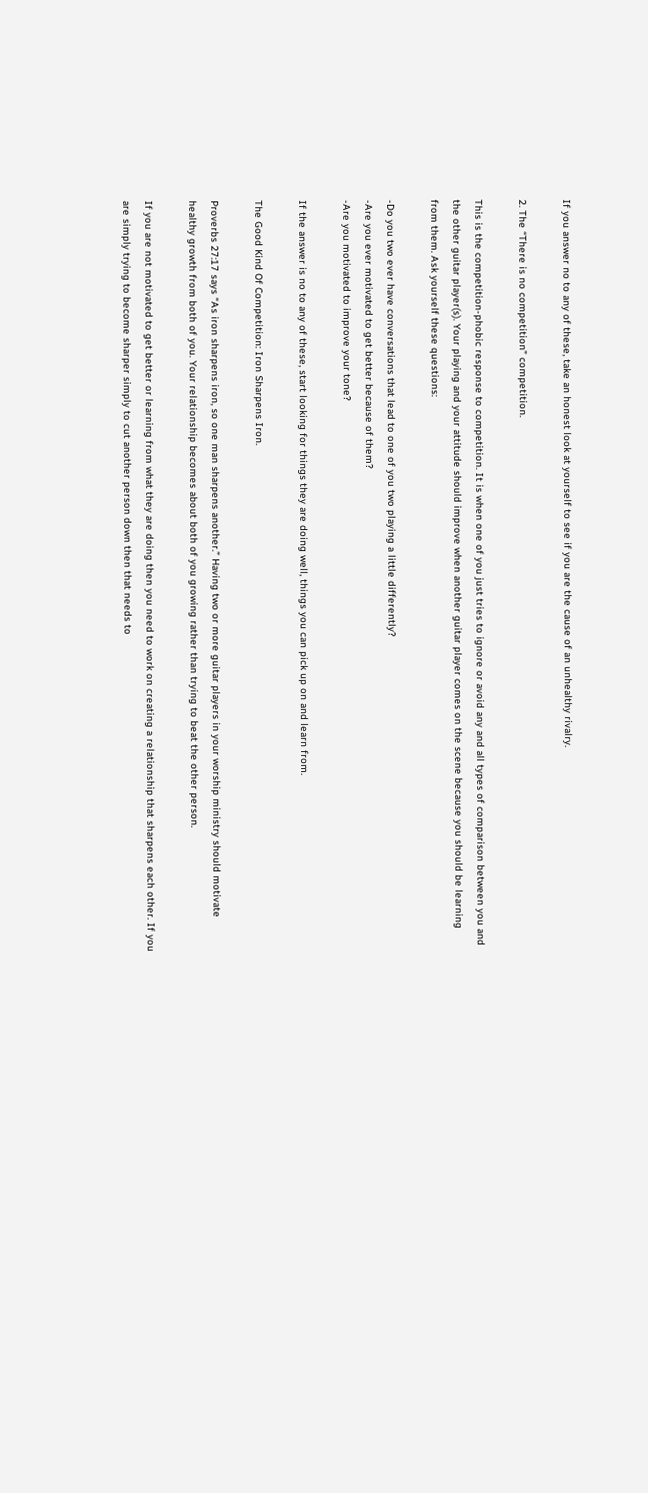If you answer no to any of these, take an honest look at yourself to see if you are the cause of an unhealthy rivalry.

2. The “There is no competition” competition.

This is the competition-phobic response to competition. It is when one of you just tries to ignore or avoid any and all types of comparison between you and the other guitar player(s). Your playing and your attitude should improve when another guitar player comes on the scene because you should be learning from them. Ask yourself these questions:

-Do you two ever have conversations that lead to one of you two playing a little differently?
-Are you ever motivated to get better because of them?
-Are you motivated to improve your tone?

If the answer is no to any of these, start looking for things they are doing well, things you can pick up on and learn from.

The Good Kind Of Competition: Iron Sharpens Iron.

Proverbs 27:17 says “As iron sharpens iron, so one man sharpens another.” Having two or more guitar players in your worship ministry should motivate healthy growth from both of you. Your relationship becomes about both of you growing rather than trying to beat the other person.

If you are not motivated to get better or learning from what they are doing then you need to work on creating a relationship that sharpens each other. If you are simply trying to become sharper simply to cut another person down then that needs to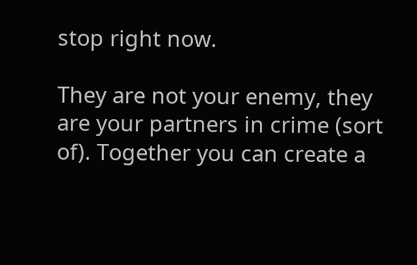stop right now.

They are not your enemy, they are your partners in crime (sort of). Together you can create a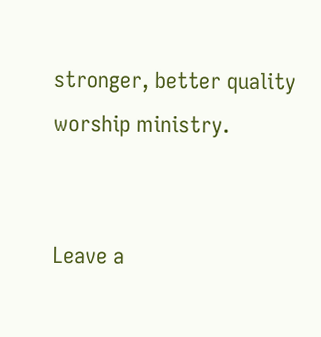stronger, better quality worship ministry.


Leave a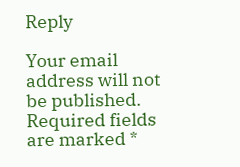Reply

Your email address will not be published. Required fields are marked *